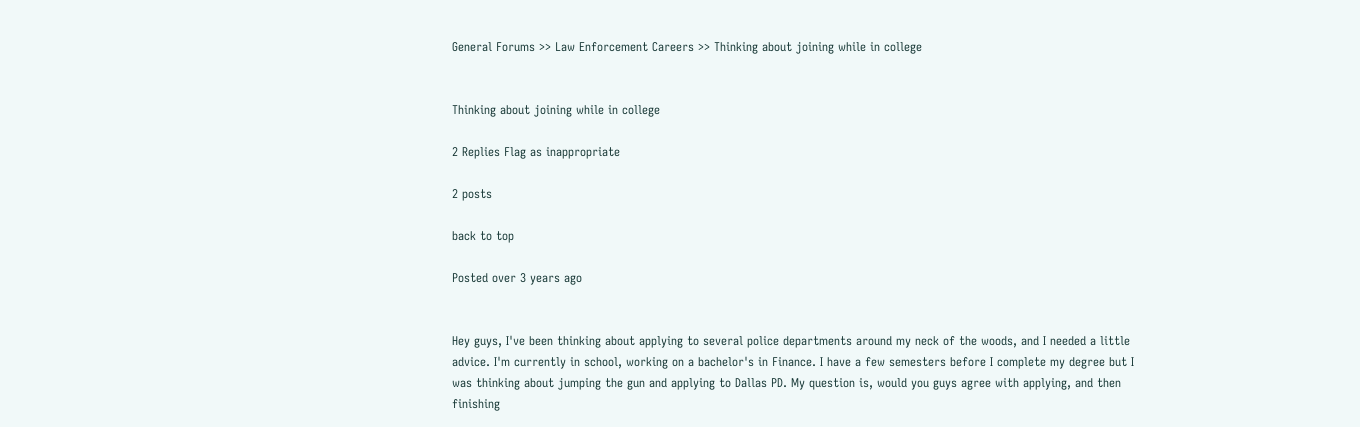General Forums >> Law Enforcement Careers >> Thinking about joining while in college


Thinking about joining while in college

2 Replies Flag as inappropriate

2 posts

back to top

Posted over 3 years ago


Hey guys, I've been thinking about applying to several police departments around my neck of the woods, and I needed a little advice. I'm currently in school, working on a bachelor's in Finance. I have a few semesters before I complete my degree but I was thinking about jumping the gun and applying to Dallas PD. My question is, would you guys agree with applying, and then finishing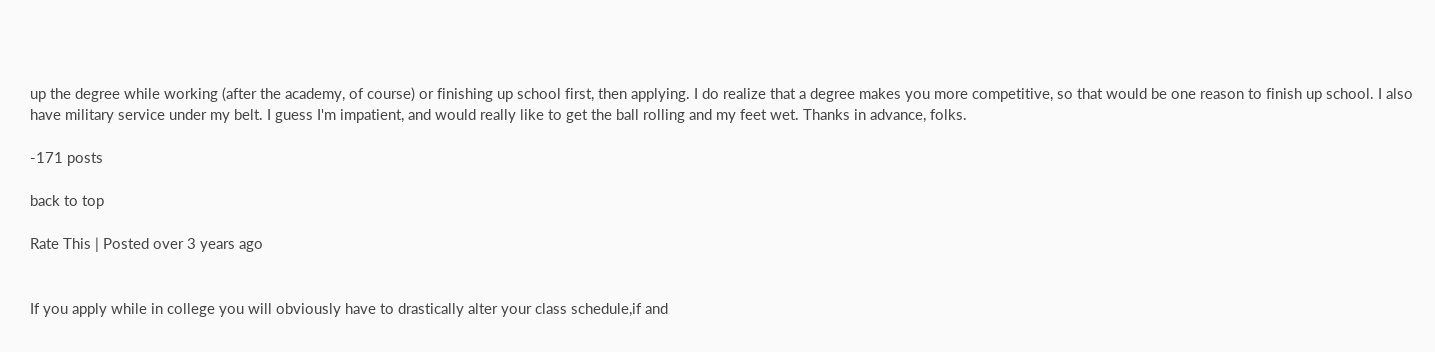up the degree while working (after the academy, of course) or finishing up school first, then applying. I do realize that a degree makes you more competitive, so that would be one reason to finish up school. I also have military service under my belt. I guess I'm impatient, and would really like to get the ball rolling and my feet wet. Thanks in advance, folks.

-171 posts

back to top

Rate This | Posted over 3 years ago


If you apply while in college you will obviously have to drastically alter your class schedule,if and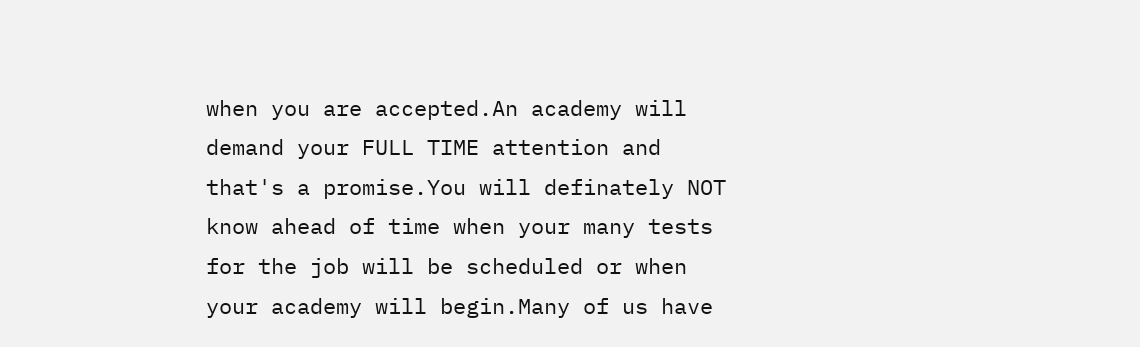when you are accepted.An academy will demand your FULL TIME attention and that's a promise.You will definately NOT know ahead of time when your many tests for the job will be scheduled or when your academy will begin.Many of us have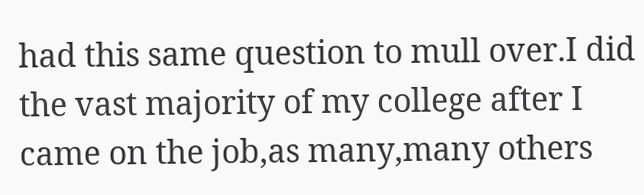had this same question to mull over.I did the vast majority of my college after I came on the job,as many,many others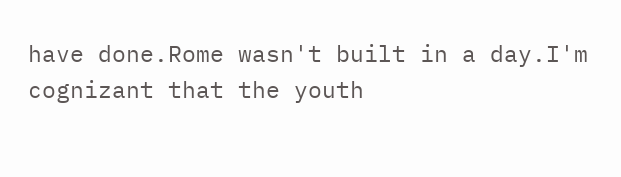have done.Rome wasn't built in a day.I'm cognizant that the youth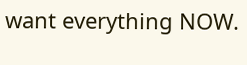want everything NOW.